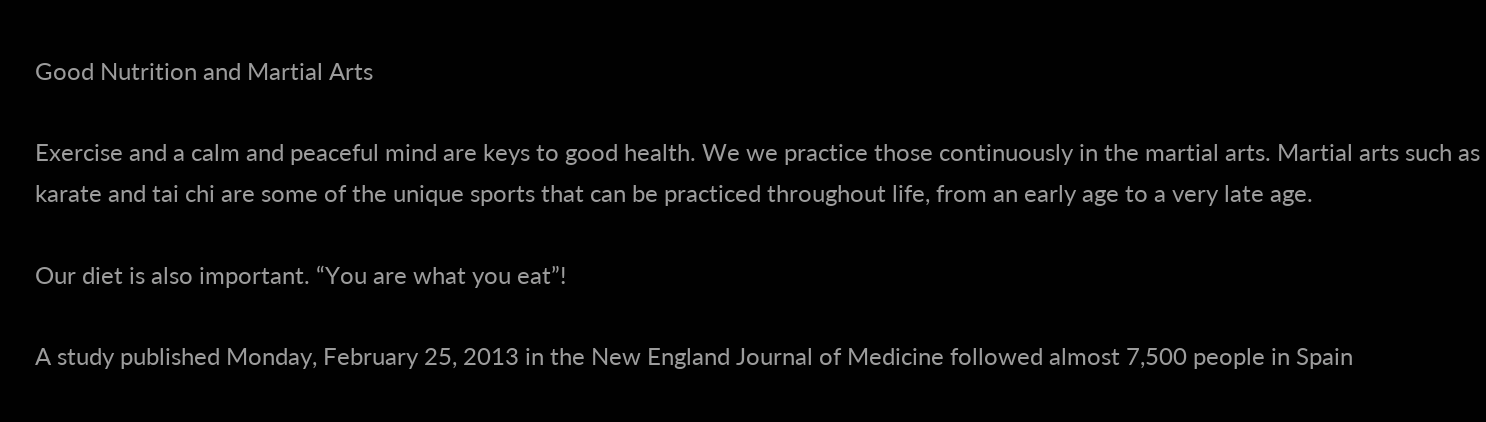Good Nutrition and Martial Arts

Exercise and a calm and peaceful mind are keys to good health. We we practice those continuously in the martial arts. Martial arts such as karate and tai chi are some of the unique sports that can be practiced throughout life, from an early age to a very late age.

Our diet is also important. “You are what you eat”!

A study published Monday, February 25, 2013 in the New England Journal of Medicine followed almost 7,500 people in Spain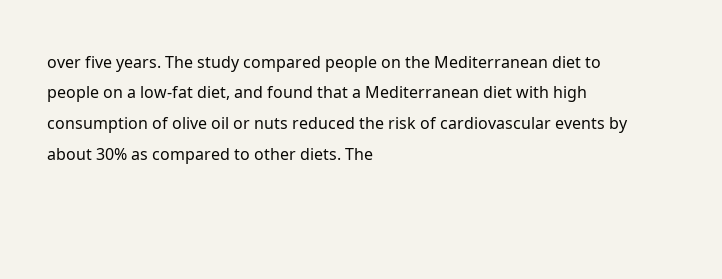over five years. The study compared people on the Mediterranean diet to people on a low-fat diet, and found that a Mediterranean diet with high consumption of olive oil or nuts reduced the risk of cardiovascular events by about 30% as compared to other diets. The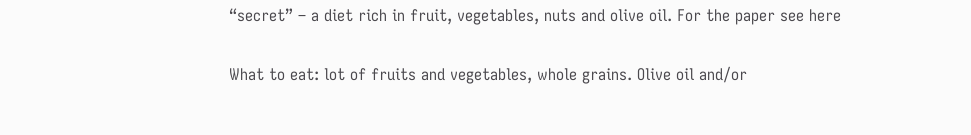“secret” – a diet rich in fruit, vegetables, nuts and olive oil. For the paper see here

What to eat: lot of fruits and vegetables, whole grains. Olive oil and/or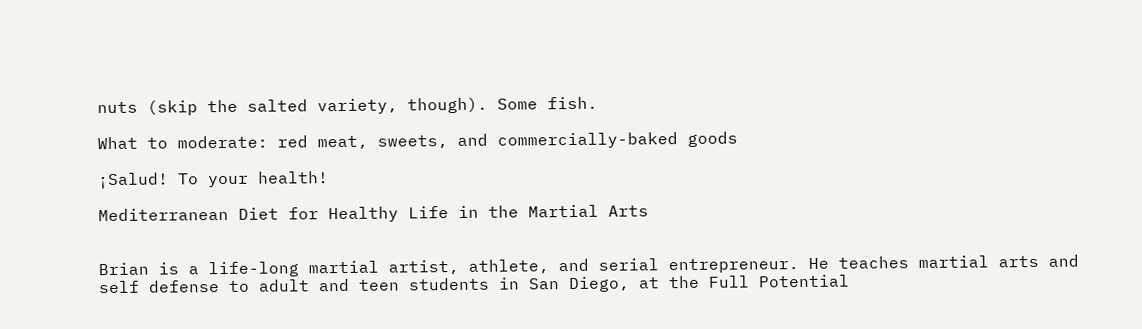nuts (skip the salted variety, though). Some fish.

What to moderate: red meat, sweets, and commercially-baked goods

¡Salud! To your health!

Mediterranean Diet for Healthy Life in the Martial Arts


Brian is a life-long martial artist, athlete, and serial entrepreneur. He teaches martial arts and self defense to adult and teen students in San Diego, at the Full Potential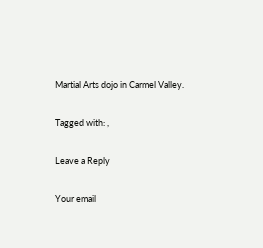Martial Arts dojo in Carmel Valley.

Tagged with: ,

Leave a Reply

Your email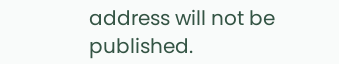address will not be published.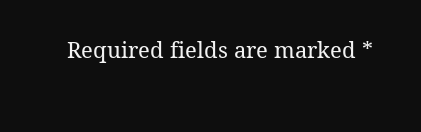Required fields are marked *